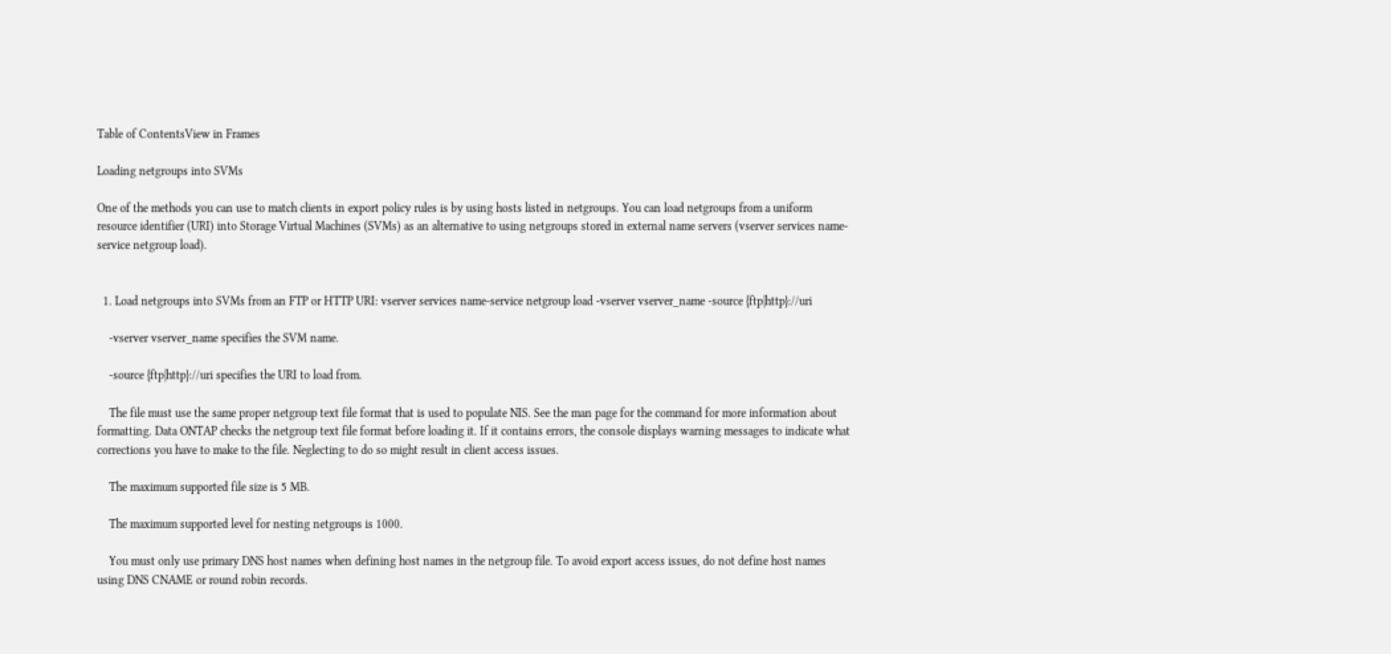Table of ContentsView in Frames

Loading netgroups into SVMs

One of the methods you can use to match clients in export policy rules is by using hosts listed in netgroups. You can load netgroups from a uniform resource identifier (URI) into Storage Virtual Machines (SVMs) as an alternative to using netgroups stored in external name servers (vserver services name-service netgroup load).


  1. Load netgroups into SVMs from an FTP or HTTP URI: vserver services name-service netgroup load -vserver vserver_name -source {ftp|http}://uri

    -vserver vserver_name specifies the SVM name.

    -source {ftp|http}://uri specifies the URI to load from.

    The file must use the same proper netgroup text file format that is used to populate NIS. See the man page for the command for more information about formatting. Data ONTAP checks the netgroup text file format before loading it. If it contains errors, the console displays warning messages to indicate what corrections you have to make to the file. Neglecting to do so might result in client access issues.

    The maximum supported file size is 5 MB.

    The maximum supported level for nesting netgroups is 1000.

    You must only use primary DNS host names when defining host names in the netgroup file. To avoid export access issues, do not define host names using DNS CNAME or round robin records.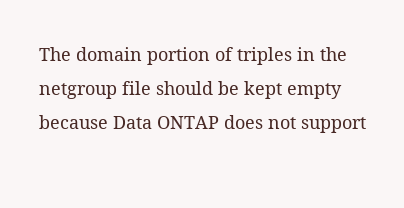The domain portion of triples in the netgroup file should be kept empty because Data ONTAP does not support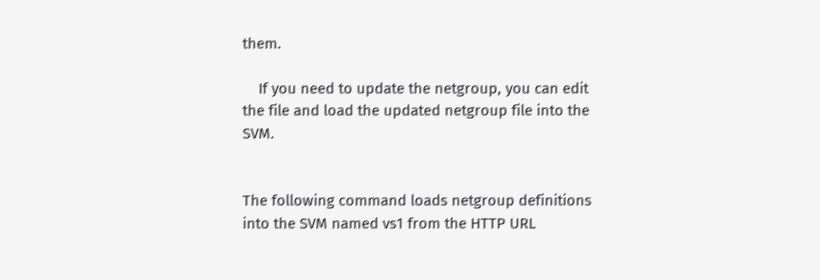them.

    If you need to update the netgroup, you can edit the file and load the updated netgroup file into the SVM.


The following command loads netgroup definitions into the SVM named vs1 from the HTTP URL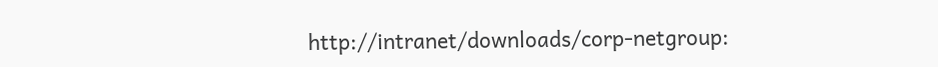http://intranet/downloads/corp-netgroup: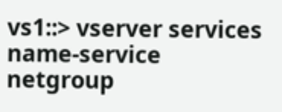vs1::> vserver services name-service netgroup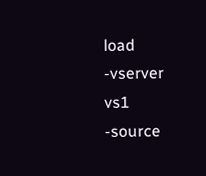load -vserver vs1
-source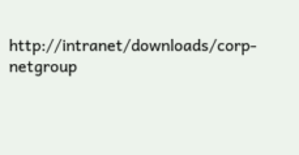http://intranet/downloads/corp-netgroup